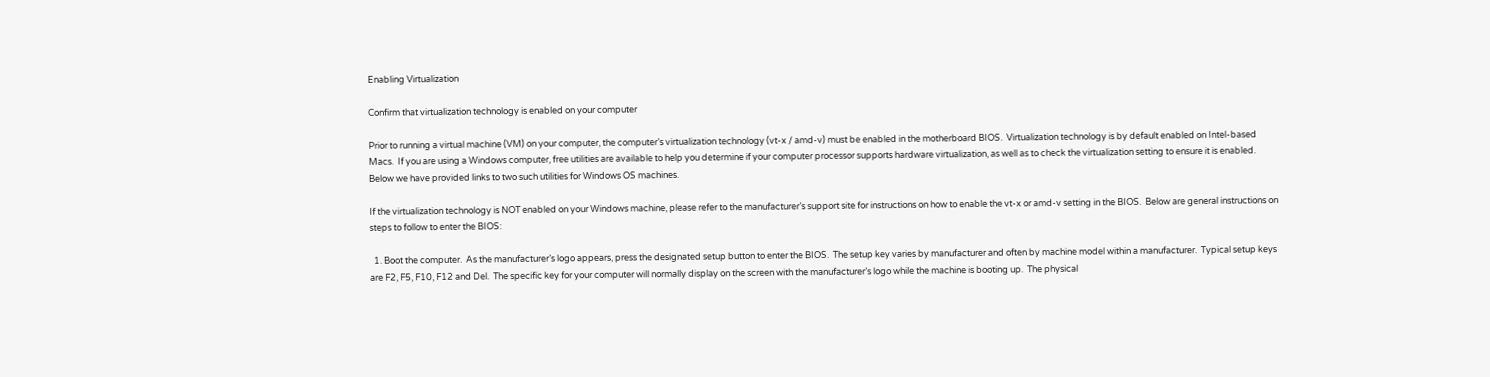Enabling Virtualization

Confirm that virtualization technology is enabled on your computer

Prior to running a virtual machine (VM) on your computer, the computer’s virtualization technology (vt-x / amd-v) must be enabled in the motherboard BIOS.  Virtualization technology is by default enabled on Intel-based Macs.  If you are using a Windows computer, free utilities are available to help you determine if your computer processor supports hardware virtualization, as well as to check the virtualization setting to ensure it is enabled.  Below we have provided links to two such utilities for Windows OS machines.

If the virtualization technology is NOT enabled on your Windows machine, please refer to the manufacturer’s support site for instructions on how to enable the vt-x or amd-v setting in the BIOS.  Below are general instructions on steps to follow to enter the BIOS:

  1. Boot the computer.  As the manufacturer’s logo appears, press the designated setup button to enter the BIOS.  The setup key varies by manufacturer and often by machine model within a manufacturer.  Typical setup keys are F2, F5, F10, F12 and Del.  The specific key for your computer will normally display on the screen with the manufacturer’s logo while the machine is booting up.  The physical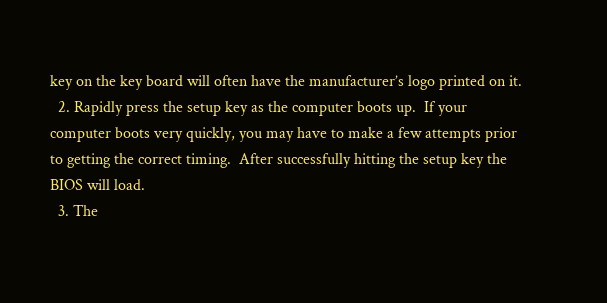key on the key board will often have the manufacturer’s logo printed on it.
  2. Rapidly press the setup key as the computer boots up.  If your computer boots very quickly, you may have to make a few attempts prior to getting the correct timing.  After successfully hitting the setup key the BIOS will load.
  3. The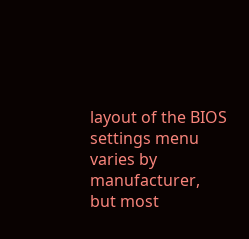layout of the BIOS settings menu varies by manufacturer, but most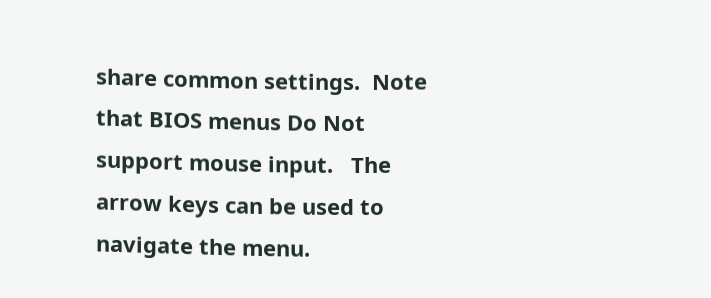share common settings.  Note that BIOS menus Do Not support mouse input.   The arrow keys can be used to navigate the menu.